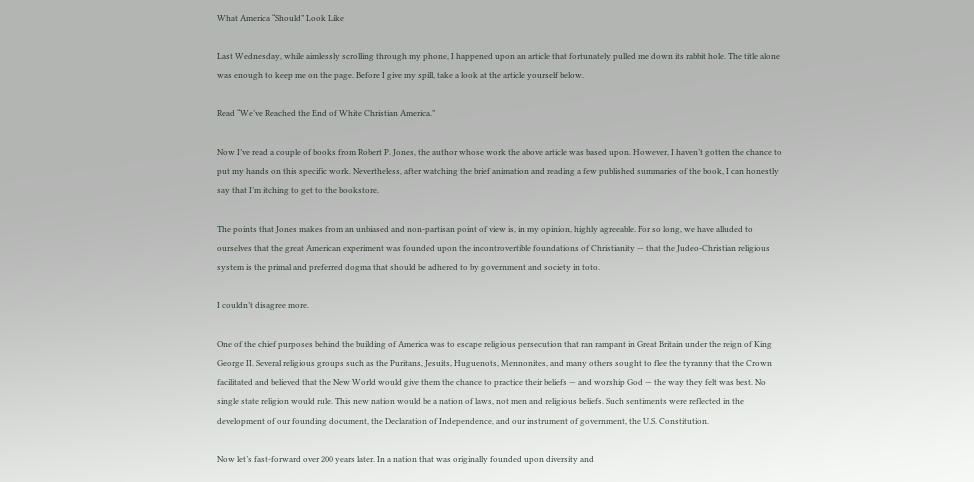What America “Should” Look Like

Last Wednesday, while aimlessly scrolling through my phone, I happened upon an article that fortunately pulled me down its rabbit hole. The title alone was enough to keep me on the page. Before I give my spill, take a look at the article yourself below.

Read “We’ve Reached the End of White Christian America.”

Now I’ve read a couple of books from Robert P. Jones, the author whose work the above article was based upon. However, I haven’t gotten the chance to put my hands on this specific work. Nevertheless, after watching the brief animation and reading a few published summaries of the book, I can honestly say that I’m itching to get to the bookstore.

The points that Jones makes from an unbiased and non-partisan point of view is, in my opinion, highly agreeable. For so long, we have alluded to ourselves that the great American experiment was founded upon the incontrovertible foundations of Christianity — that the Judeo-Christian religious system is the primal and preferred dogma that should be adhered to by government and society in toto.

I couldn’t disagree more.

One of the chief purposes behind the building of America was to escape religious persecution that ran rampant in Great Britain under the reign of King George II. Several religious groups such as the Puritans, Jesuits, Huguenots, Mennonites, and many others sought to flee the tyranny that the Crown facilitated and believed that the New World would give them the chance to practice their beliefs — and worship God — the way they felt was best. No single state religion would rule. This new nation would be a nation of laws, not men and religious beliefs. Such sentiments were reflected in the development of our founding document, the Declaration of Independence, and our instrument of government, the U.S. Constitution.

Now let’s fast-forward over 200 years later. In a nation that was originally founded upon diversity and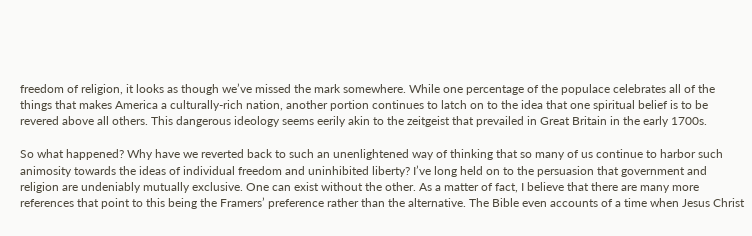freedom of religion, it looks as though we’ve missed the mark somewhere. While one percentage of the populace celebrates all of the things that makes America a culturally-rich nation, another portion continues to latch on to the idea that one spiritual belief is to be revered above all others. This dangerous ideology seems eerily akin to the zeitgeist that prevailed in Great Britain in the early 1700s.

So what happened? Why have we reverted back to such an unenlightened way of thinking that so many of us continue to harbor such animosity towards the ideas of individual freedom and uninhibited liberty? I’ve long held on to the persuasion that government and religion are undeniably mutually exclusive. One can exist without the other. As a matter of fact, I believe that there are many more references that point to this being the Framers’ preference rather than the alternative. The Bible even accounts of a time when Jesus Christ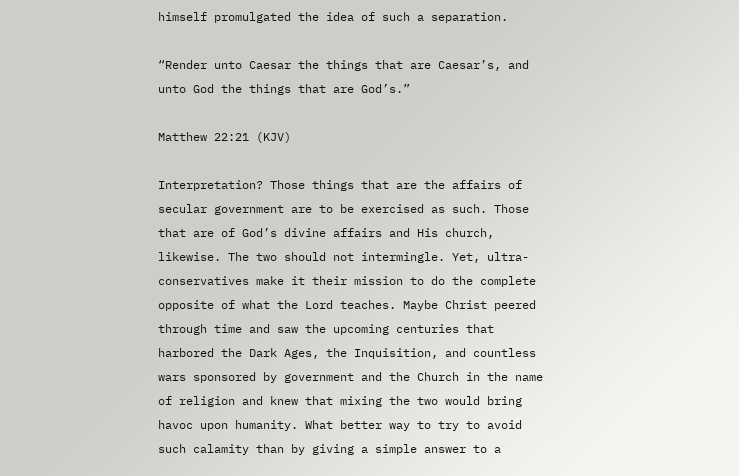himself promulgated the idea of such a separation.

“Render unto Caesar the things that are Caesar’s, and unto God the things that are God’s.”

Matthew 22:21 (KJV)

Interpretation? Those things that are the affairs of secular government are to be exercised as such. Those that are of God’s divine affairs and His church, likewise. The two should not intermingle. Yet, ultra-conservatives make it their mission to do the complete opposite of what the Lord teaches. Maybe Christ peered through time and saw the upcoming centuries that harbored the Dark Ages, the Inquisition, and countless wars sponsored by government and the Church in the name of religion and knew that mixing the two would bring havoc upon humanity. What better way to try to avoid such calamity than by giving a simple answer to a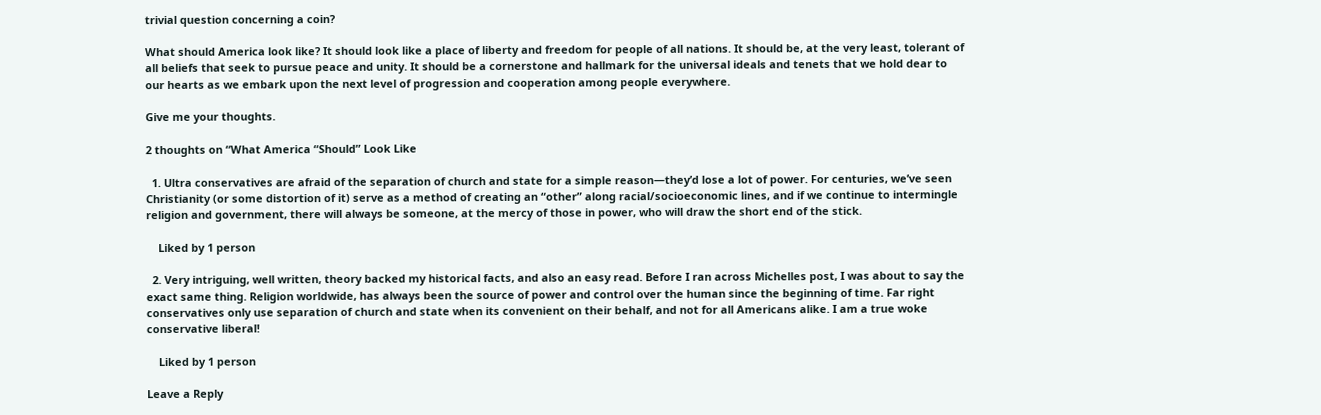trivial question concerning a coin?

What should America look like? It should look like a place of liberty and freedom for people of all nations. It should be, at the very least, tolerant of all beliefs that seek to pursue peace and unity. It should be a cornerstone and hallmark for the universal ideals and tenets that we hold dear to our hearts as we embark upon the next level of progression and cooperation among people everywhere.

Give me your thoughts.

2 thoughts on “What America “Should” Look Like

  1. Ultra conservatives are afraid of the separation of church and state for a simple reason—they’d lose a lot of power. For centuries, we’ve seen Christianity (or some distortion of it) serve as a method of creating an “other” along racial/socioeconomic lines, and if we continue to intermingle religion and government, there will always be someone, at the mercy of those in power, who will draw the short end of the stick.

    Liked by 1 person

  2. Very intriguing, well written, theory backed my historical facts, and also an easy read. Before I ran across Michelles post, I was about to say the exact same thing. Religion worldwide, has always been the source of power and control over the human since the beginning of time. Far right conservatives only use separation of church and state when its convenient on their behalf, and not for all Americans alike. I am a true woke conservative liberal!

    Liked by 1 person

Leave a Reply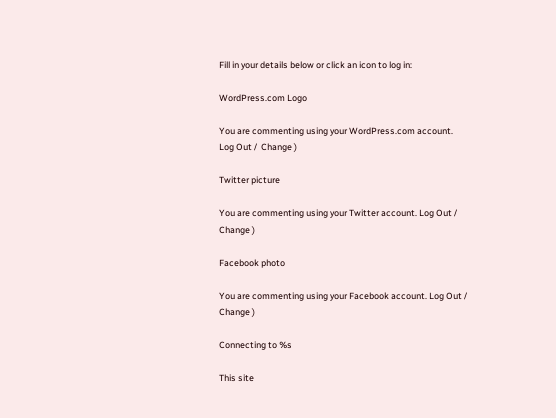Fill in your details below or click an icon to log in:

WordPress.com Logo

You are commenting using your WordPress.com account. Log Out /  Change )

Twitter picture

You are commenting using your Twitter account. Log Out /  Change )

Facebook photo

You are commenting using your Facebook account. Log Out /  Change )

Connecting to %s

This site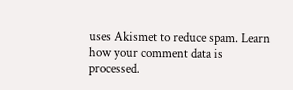uses Akismet to reduce spam. Learn how your comment data is processed.